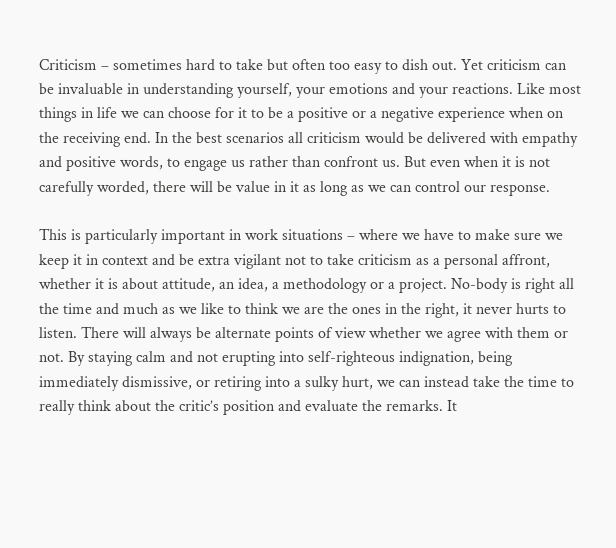Criticism – sometimes hard to take but often too easy to dish out. Yet criticism can be invaluable in understanding yourself, your emotions and your reactions. Like most things in life we can choose for it to be a positive or a negative experience when on the receiving end. In the best scenarios all criticism would be delivered with empathy and positive words, to engage us rather than confront us. But even when it is not carefully worded, there will be value in it as long as we can control our response.

This is particularly important in work situations – where we have to make sure we keep it in context and be extra vigilant not to take criticism as a personal affront, whether it is about attitude, an idea, a methodology or a project. No-body is right all the time and much as we like to think we are the ones in the right, it never hurts to listen. There will always be alternate points of view whether we agree with them or not. By staying calm and not erupting into self-righteous indignation, being immediately dismissive, or retiring into a sulky hurt, we can instead take the time to really think about the critic’s position and evaluate the remarks. It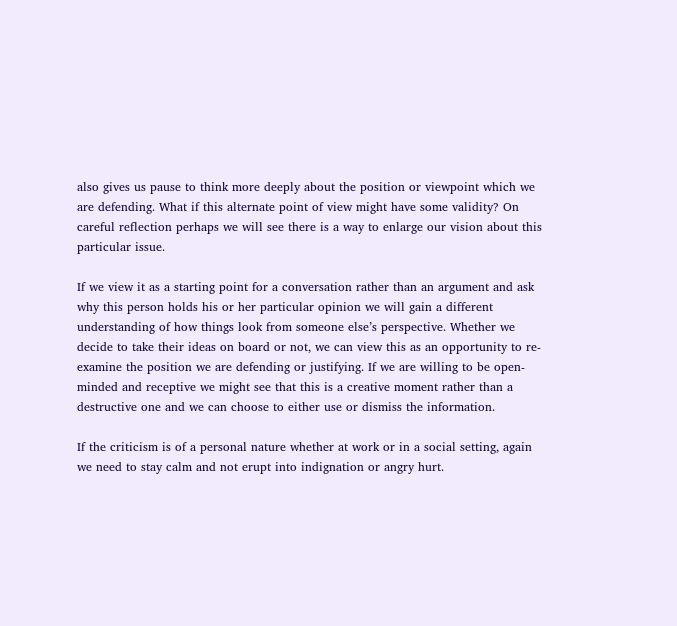also gives us pause to think more deeply about the position or viewpoint which we are defending. What if this alternate point of view might have some validity? On careful reflection perhaps we will see there is a way to enlarge our vision about this particular issue.

If we view it as a starting point for a conversation rather than an argument and ask why this person holds his or her particular opinion we will gain a different understanding of how things look from someone else’s perspective. Whether we decide to take their ideas on board or not, we can view this as an opportunity to re-examine the position we are defending or justifying. If we are willing to be open-minded and receptive we might see that this is a creative moment rather than a destructive one and we can choose to either use or dismiss the information.

If the criticism is of a personal nature whether at work or in a social setting, again we need to stay calm and not erupt into indignation or angry hurt.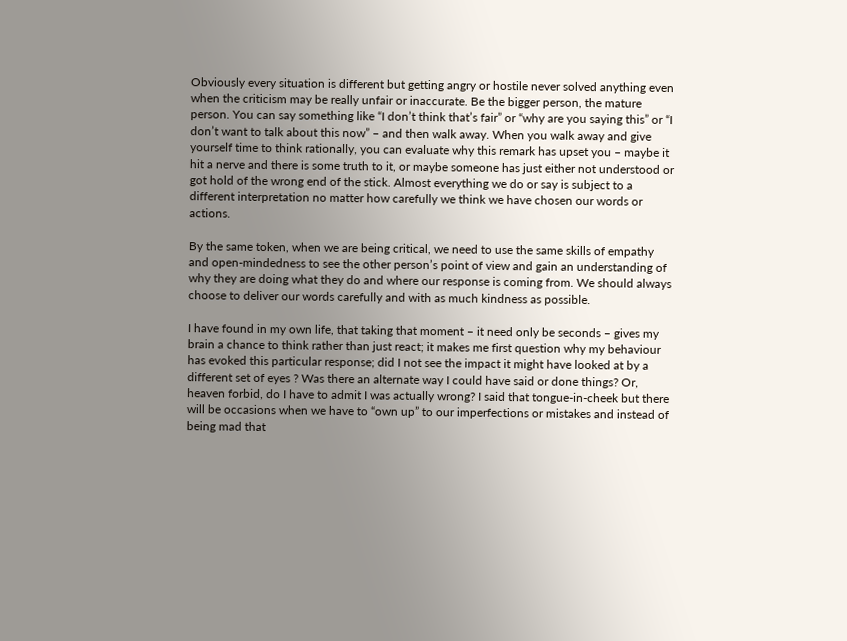Obviously every situation is different but getting angry or hostile never solved anything even when the criticism may be really unfair or inaccurate. Be the bigger person, the mature person. You can say something like “I don’t think that’s fair” or “why are you saying this” or “I don’t want to talk about this now” – and then walk away. When you walk away and give yourself time to think rationally, you can evaluate why this remark has upset you – maybe it hit a nerve and there is some truth to it, or maybe someone has just either not understood or got hold of the wrong end of the stick. Almost everything we do or say is subject to a different interpretation no matter how carefully we think we have chosen our words or actions.

By the same token, when we are being critical, we need to use the same skills of empathy and open-mindedness to see the other person’s point of view and gain an understanding of why they are doing what they do and where our response is coming from. We should always choose to deliver our words carefully and with as much kindness as possible.

I have found in my own life, that taking that moment – it need only be seconds – gives my brain a chance to think rather than just react; it makes me first question why my behaviour has evoked this particular response; did I not see the impact it might have looked at by a different set of eyes ? Was there an alternate way I could have said or done things? Or, heaven forbid, do I have to admit I was actually wrong? I said that tongue-in-cheek but there will be occasions when we have to “own up” to our imperfections or mistakes and instead of being mad that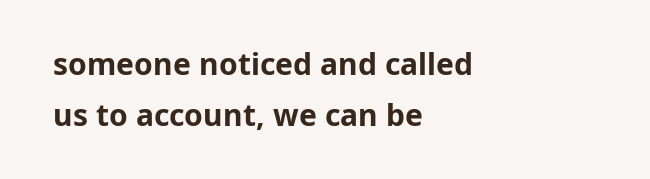someone noticed and called us to account, we can be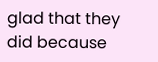glad that they did because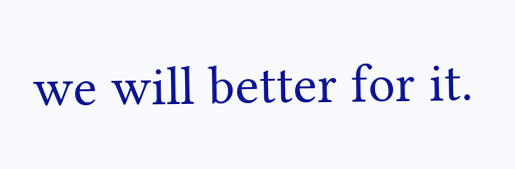we will better for it.